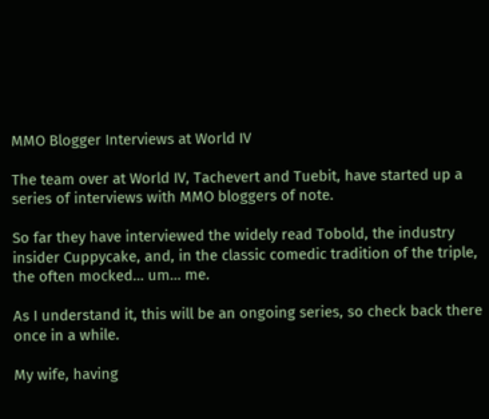MMO Blogger Interviews at World IV

The team over at World IV, Tachevert and Tuebit, have started up a series of interviews with MMO bloggers of note.

So far they have interviewed the widely read Tobold, the industry insider Cuppycake, and, in the classic comedic tradition of the triple, the often mocked… um… me.

As I understand it, this will be an ongoing series, so check back there once in a while.

My wife, having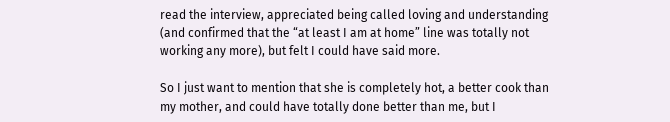read the interview, appreciated being called loving and understanding (and confirmed that the “at least I am at home” line was totally not working any more), but felt I could have said more.

So I just want to mention that she is completely hot, a better cook than my mother, and could have totally done better than me, but I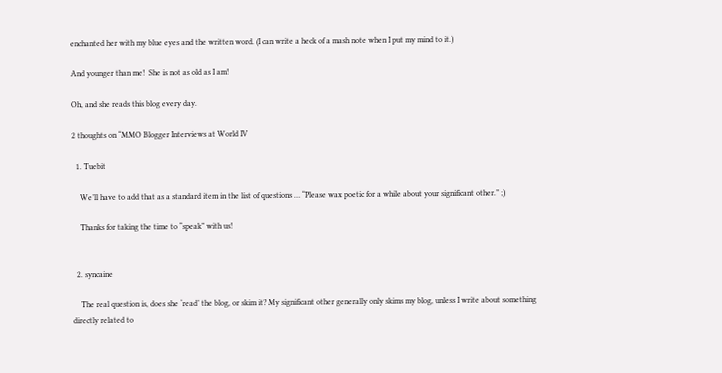enchanted her with my blue eyes and the written word. (I can write a heck of a mash note when I put my mind to it.)

And younger than me!  She is not as old as I am!

Oh, and she reads this blog every day.

2 thoughts on “MMO Blogger Interviews at World IV

  1. Tuebit

    We’ll have to add that as a standard item in the list of questions … “Please wax poetic for a while about your significant other.” ;)

    Thanks for taking the time to “speak” with us!


  2. syncaine

    The real question is, does she ‘read’ the blog, or skim it? My significant other generally only skims my blog, unless I write about something directly related to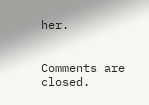her.


Comments are closed.